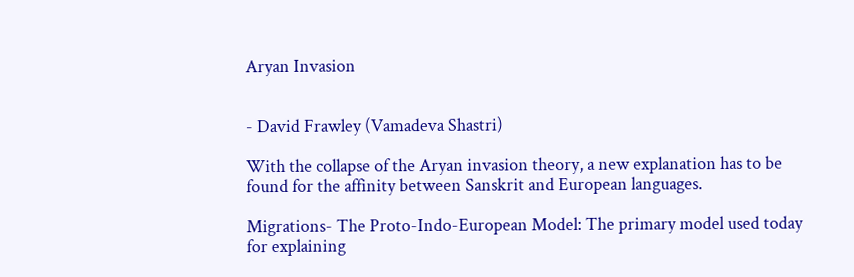Aryan Invasion


- David Frawley (Vamadeva Shastri)

With the collapse of the Aryan invasion theory, a new explanation has to be found for the affinity between Sanskrit and European languages.

Migrations- The Proto-Indo-European Model: The primary model used today for explaining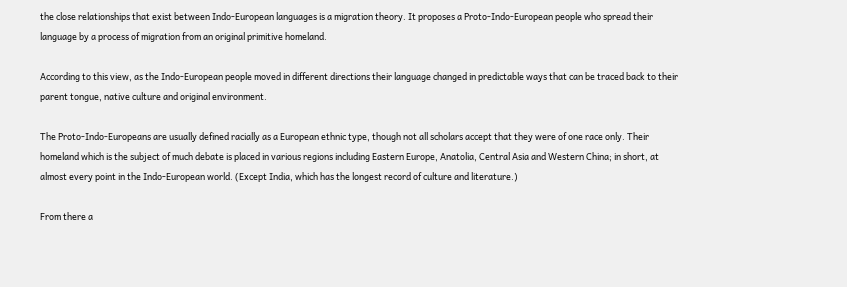the close relationships that exist between Indo-European languages is a migration theory. It proposes a Proto-Indo-European people who spread their language by a process of migration from an original primitive homeland.

According to this view, as the Indo-European people moved in different directions their language changed in predictable ways that can be traced back to their parent tongue, native culture and original environment.

The Proto-Indo-Europeans are usually defined racially as a European ethnic type, though not all scholars accept that they were of one race only. Their homeland which is the subject of much debate is placed in various regions including Eastern Europe, Anatolia, Central Asia and Western China; in short, at almost every point in the Indo-European world. (Except India, which has the longest record of culture and literature.)

From there a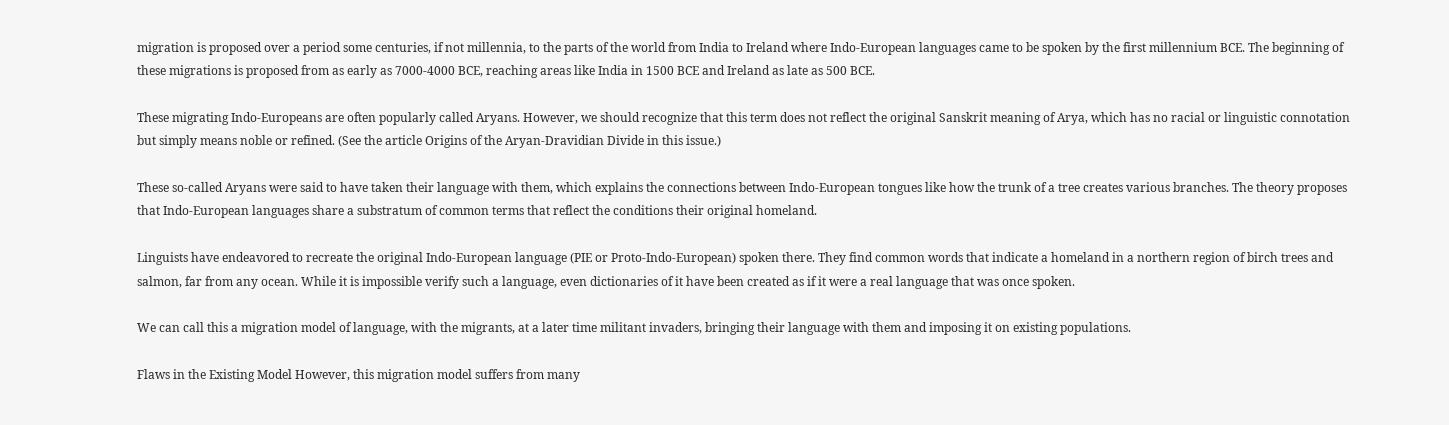migration is proposed over a period some centuries, if not millennia, to the parts of the world from India to Ireland where Indo-European languages came to be spoken by the first millennium BCE. The beginning of these migrations is proposed from as early as 7000-4000 BCE, reaching areas like India in 1500 BCE and Ireland as late as 500 BCE.

These migrating Indo-Europeans are often popularly called Aryans. However, we should recognize that this term does not reflect the original Sanskrit meaning of Arya, which has no racial or linguistic connotation but simply means noble or refined. (See the article Origins of the Aryan-Dravidian Divide in this issue.)

These so-called Aryans were said to have taken their language with them, which explains the connections between Indo-European tongues like how the trunk of a tree creates various branches. The theory proposes that Indo-European languages share a substratum of common terms that reflect the conditions their original homeland.

Linguists have endeavored to recreate the original Indo-European language (PIE or Proto-Indo-European) spoken there. They find common words that indicate a homeland in a northern region of birch trees and salmon, far from any ocean. While it is impossible verify such a language, even dictionaries of it have been created as if it were a real language that was once spoken.

We can call this a migration model of language, with the migrants, at a later time militant invaders, bringing their language with them and imposing it on existing populations.

Flaws in the Existing Model However, this migration model suffers from many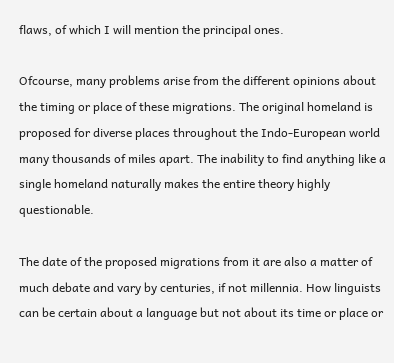flaws, of which I will mention the principal ones.

Ofcourse, many problems arise from the different opinions about the timing or place of these migrations. The original homeland is proposed for diverse places throughout the Indo-European world many thousands of miles apart. The inability to find anything like a single homeland naturally makes the entire theory highly questionable.

The date of the proposed migrations from it are also a matter of much debate and vary by centuries, if not millennia. How linguists can be certain about a language but not about its time or place or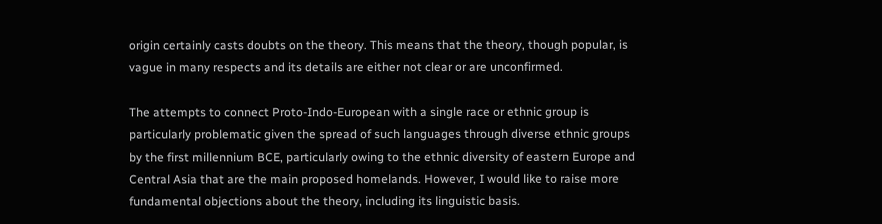origin certainly casts doubts on the theory. This means that the theory, though popular, is vague in many respects and its details are either not clear or are unconfirmed.

The attempts to connect Proto-Indo-European with a single race or ethnic group is particularly problematic given the spread of such languages through diverse ethnic groups by the first millennium BCE, particularly owing to the ethnic diversity of eastern Europe and Central Asia that are the main proposed homelands. However, I would like to raise more fundamental objections about the theory, including its linguistic basis.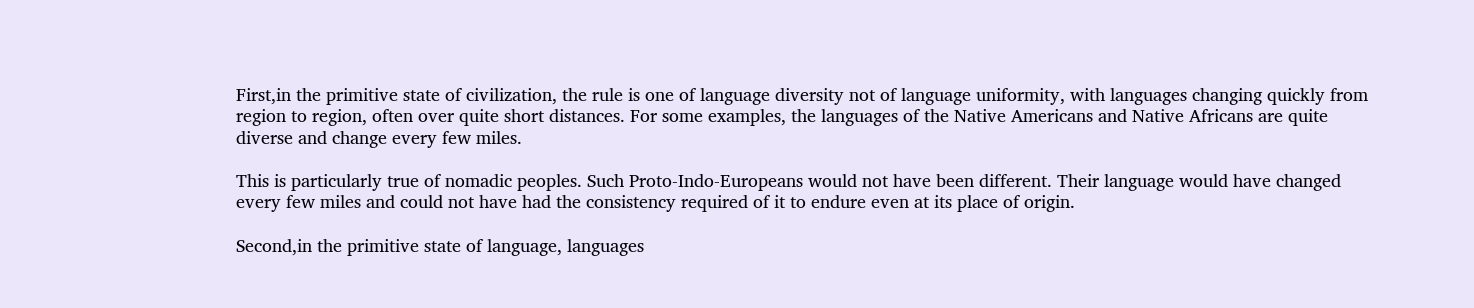First,in the primitive state of civilization, the rule is one of language diversity not of language uniformity, with languages changing quickly from region to region, often over quite short distances. For some examples, the languages of the Native Americans and Native Africans are quite diverse and change every few miles.

This is particularly true of nomadic peoples. Such Proto-Indo-Europeans would not have been different. Their language would have changed every few miles and could not have had the consistency required of it to endure even at its place of origin.

Second,in the primitive state of language, languages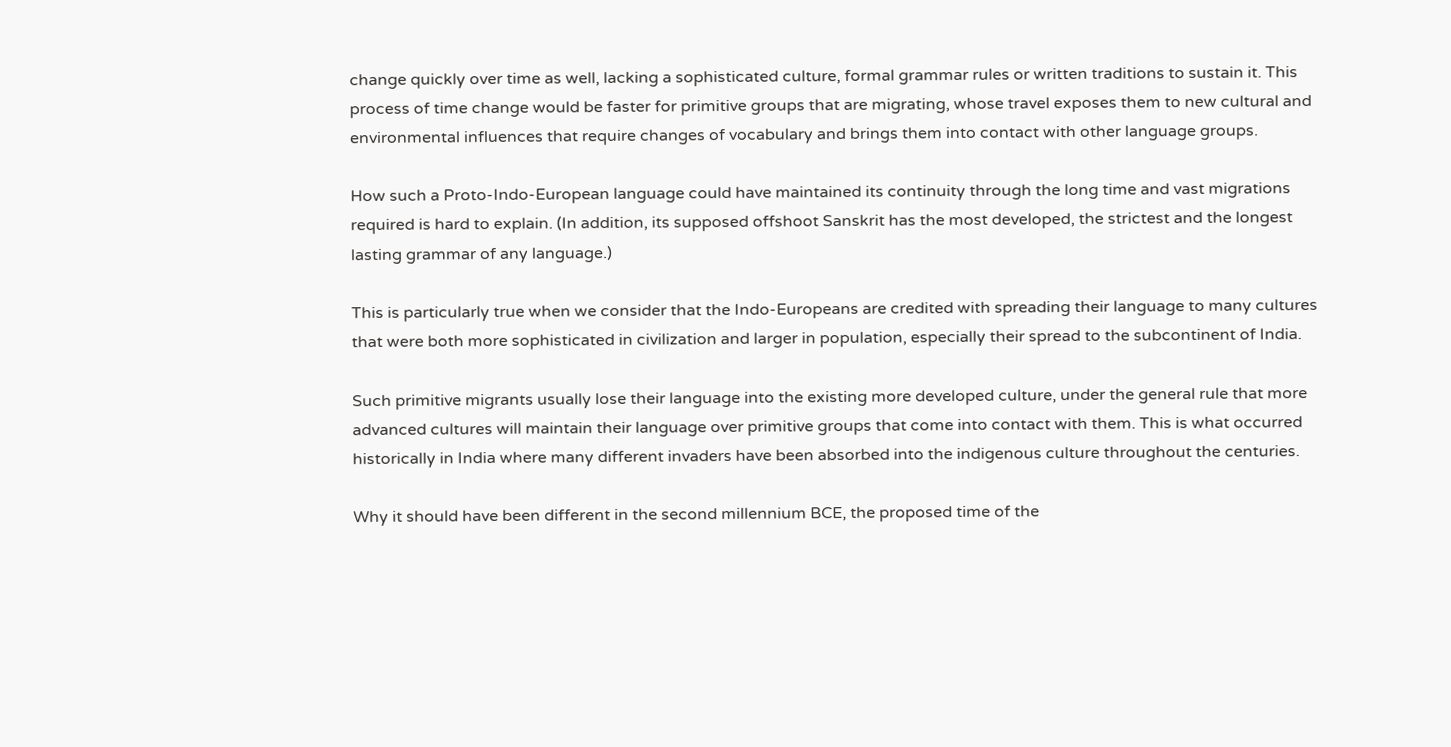change quickly over time as well, lacking a sophisticated culture, formal grammar rules or written traditions to sustain it. This process of time change would be faster for primitive groups that are migrating, whose travel exposes them to new cultural and environmental influences that require changes of vocabulary and brings them into contact with other language groups.

How such a Proto-Indo-European language could have maintained its continuity through the long time and vast migrations required is hard to explain. (In addition, its supposed offshoot Sanskrit has the most developed, the strictest and the longest lasting grammar of any language.)

This is particularly true when we consider that the Indo-Europeans are credited with spreading their language to many cultures that were both more sophisticated in civilization and larger in population, especially their spread to the subcontinent of India.

Such primitive migrants usually lose their language into the existing more developed culture, under the general rule that more advanced cultures will maintain their language over primitive groups that come into contact with them. This is what occurred historically in India where many different invaders have been absorbed into the indigenous culture throughout the centuries.

Why it should have been different in the second millennium BCE, the proposed time of the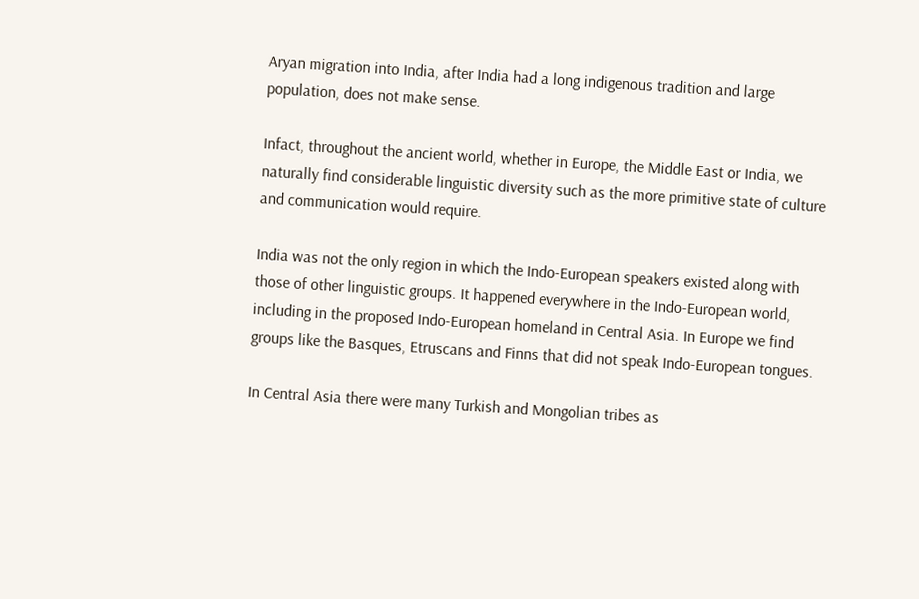Aryan migration into India, after India had a long indigenous tradition and large population, does not make sense.

Infact, throughout the ancient world, whether in Europe, the Middle East or India, we naturally find considerable linguistic diversity such as the more primitive state of culture and communication would require.

India was not the only region in which the Indo-European speakers existed along with those of other linguistic groups. It happened everywhere in the Indo-European world, including in the proposed Indo-European homeland in Central Asia. In Europe we find groups like the Basques, Etruscans and Finns that did not speak Indo-European tongues.

In Central Asia there were many Turkish and Mongolian tribes as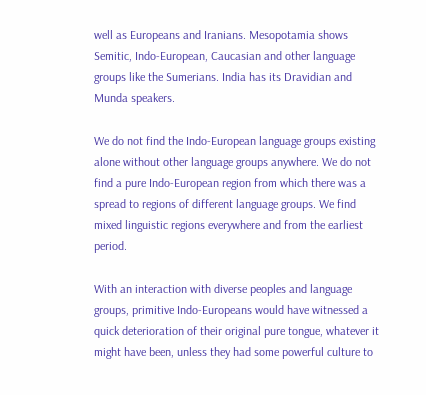well as Europeans and Iranians. Mesopotamia shows Semitic, Indo-European, Caucasian and other language groups like the Sumerians. India has its Dravidian and Munda speakers.

We do not find the Indo-European language groups existing alone without other language groups anywhere. We do not find a pure Indo-European region from which there was a spread to regions of different language groups. We find mixed linguistic regions everywhere and from the earliest period.

With an interaction with diverse peoples and language groups, primitive Indo-Europeans would have witnessed a quick deterioration of their original pure tongue, whatever it might have been, unless they had some powerful culture to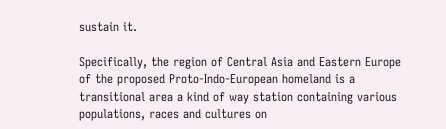sustain it.

Specifically, the region of Central Asia and Eastern Europe of the proposed Proto-Indo-European homeland is a transitional area a kind of way station containing various populations, races and cultures on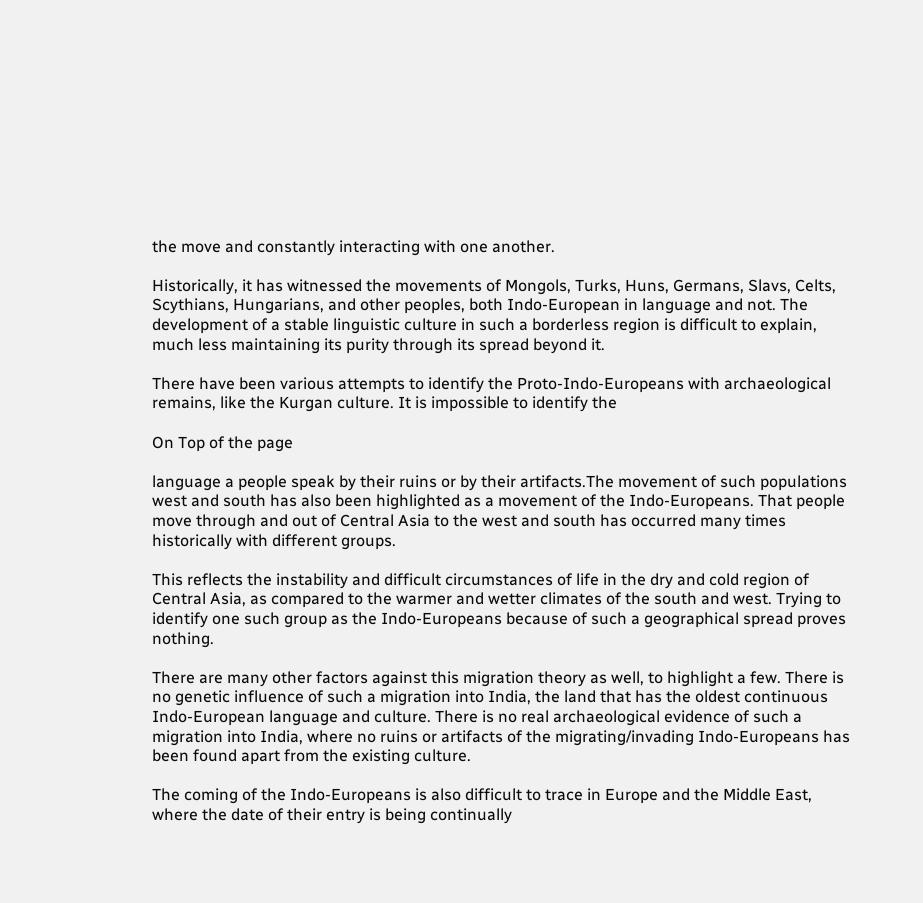the move and constantly interacting with one another.

Historically, it has witnessed the movements of Mongols, Turks, Huns, Germans, Slavs, Celts, Scythians, Hungarians, and other peoples, both Indo-European in language and not. The development of a stable linguistic culture in such a borderless region is difficult to explain, much less maintaining its purity through its spread beyond it.

There have been various attempts to identify the Proto-Indo-Europeans with archaeological remains, like the Kurgan culture. It is impossible to identify the

On Top of the page

language a people speak by their ruins or by their artifacts.The movement of such populations west and south has also been highlighted as a movement of the Indo-Europeans. That people move through and out of Central Asia to the west and south has occurred many times historically with different groups.

This reflects the instability and difficult circumstances of life in the dry and cold region of Central Asia, as compared to the warmer and wetter climates of the south and west. Trying to identify one such group as the Indo-Europeans because of such a geographical spread proves nothing.

There are many other factors against this migration theory as well, to highlight a few. There is no genetic influence of such a migration into India, the land that has the oldest continuous Indo-European language and culture. There is no real archaeological evidence of such a migration into India, where no ruins or artifacts of the migrating/invading Indo-Europeans has been found apart from the existing culture.

The coming of the Indo-Europeans is also difficult to trace in Europe and the Middle East, where the date of their entry is being continually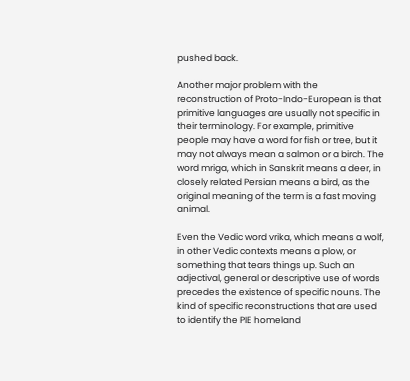pushed back.

Another major problem with the reconstruction of Proto-Indo-European is that primitive languages are usually not specific in their terminology. For example, primitive people may have a word for fish or tree, but it may not always mean a salmon or a birch. The word mriga, which in Sanskrit means a deer, in closely related Persian means a bird, as the original meaning of the term is a fast moving animal.

Even the Vedic word vrika, which means a wolf, in other Vedic contexts means a plow, or something that tears things up. Such an adjectival, general or descriptive use of words precedes the existence of specific nouns. The kind of specific reconstructions that are used to identify the PIE homeland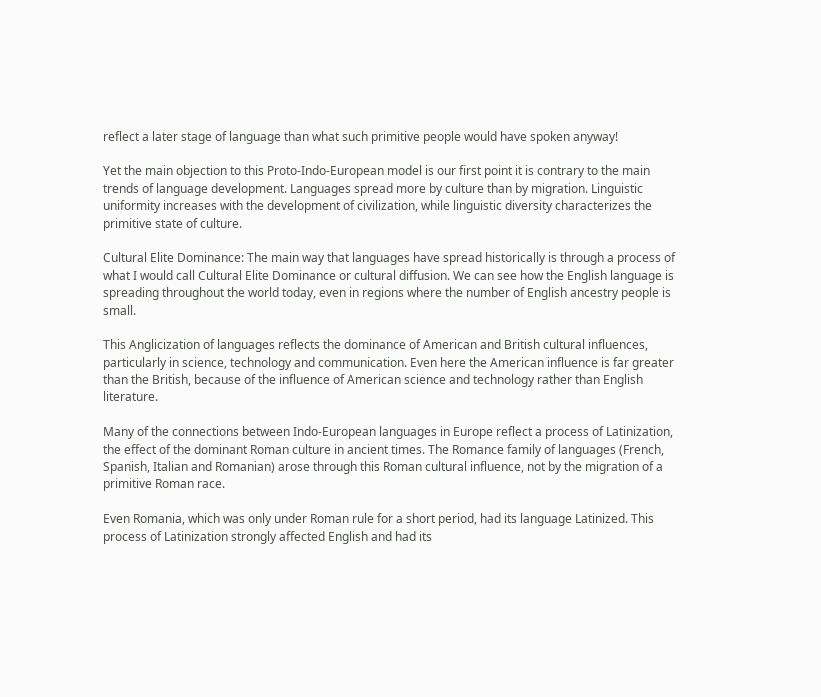reflect a later stage of language than what such primitive people would have spoken anyway!

Yet the main objection to this Proto-Indo-European model is our first point it is contrary to the main trends of language development. Languages spread more by culture than by migration. Linguistic uniformity increases with the development of civilization, while linguistic diversity characterizes the primitive state of culture.

Cultural Elite Dominance: The main way that languages have spread historically is through a process of what I would call Cultural Elite Dominance or cultural diffusion. We can see how the English language is spreading throughout the world today, even in regions where the number of English ancestry people is small.

This Anglicization of languages reflects the dominance of American and British cultural influences, particularly in science, technology and communication. Even here the American influence is far greater than the British, because of the influence of American science and technology rather than English literature.

Many of the connections between Indo-European languages in Europe reflect a process of Latinization, the effect of the dominant Roman culture in ancient times. The Romance family of languages (French, Spanish, Italian and Romanian) arose through this Roman cultural influence, not by the migration of a primitive Roman race.

Even Romania, which was only under Roman rule for a short period, had its language Latinized. This process of Latinization strongly affected English and had its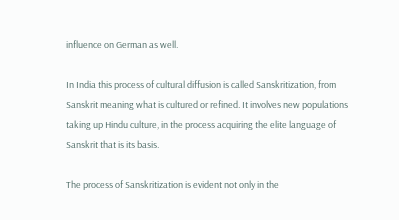influence on German as well.

In India this process of cultural diffusion is called Sanskritization, from Sanskrit meaning what is cultured or refined. It involves new populations taking up Hindu culture, in the process acquiring the elite language of Sanskrit that is its basis.

The process of Sanskritization is evident not only in the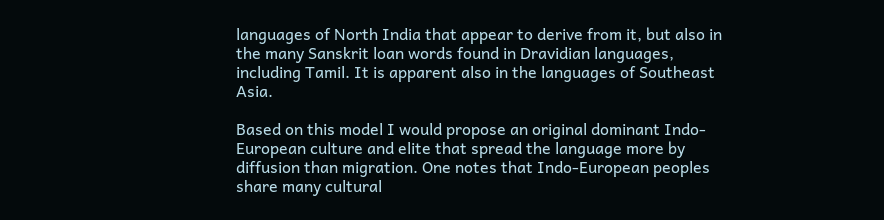languages of North India that appear to derive from it, but also in the many Sanskrit loan words found in Dravidian languages, including Tamil. It is apparent also in the languages of Southeast Asia.

Based on this model I would propose an original dominant Indo-European culture and elite that spread the language more by diffusion than migration. One notes that Indo-European peoples share many cultural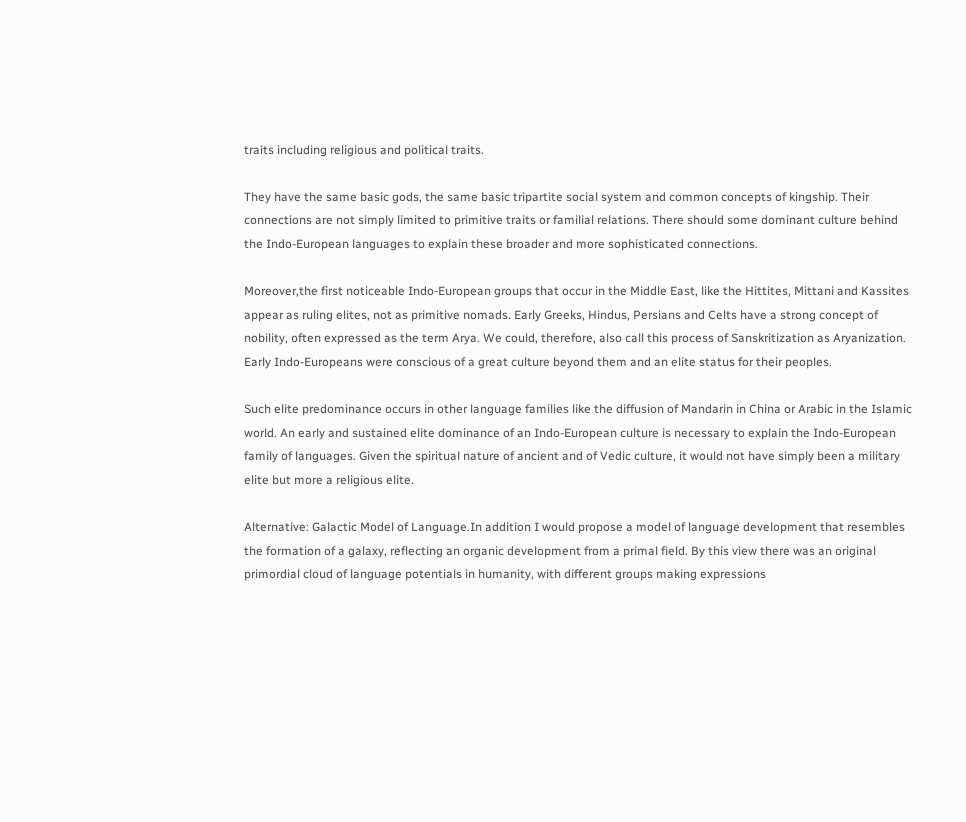traits including religious and political traits.

They have the same basic gods, the same basic tripartite social system and common concepts of kingship. Their connections are not simply limited to primitive traits or familial relations. There should some dominant culture behind the Indo-European languages to explain these broader and more sophisticated connections.

Moreover,the first noticeable Indo-European groups that occur in the Middle East, like the Hittites, Mittani and Kassites appear as ruling elites, not as primitive nomads. Early Greeks, Hindus, Persians and Celts have a strong concept of nobility, often expressed as the term Arya. We could, therefore, also call this process of Sanskritization as Aryanization. Early Indo-Europeans were conscious of a great culture beyond them and an elite status for their peoples.

Such elite predominance occurs in other language families like the diffusion of Mandarin in China or Arabic in the Islamic world. An early and sustained elite dominance of an Indo-European culture is necessary to explain the Indo-European family of languages. Given the spiritual nature of ancient and of Vedic culture, it would not have simply been a military elite but more a religious elite.

Alternative: Galactic Model of Language.In addition I would propose a model of language development that resembles the formation of a galaxy, reflecting an organic development from a primal field. By this view there was an original primordial cloud of language potentials in humanity, with different groups making expressions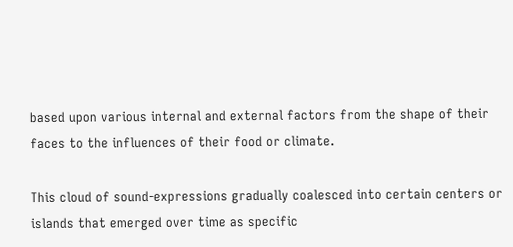based upon various internal and external factors from the shape of their faces to the influences of their food or climate.

This cloud of sound-expressions gradually coalesced into certain centers or islands that emerged over time as specific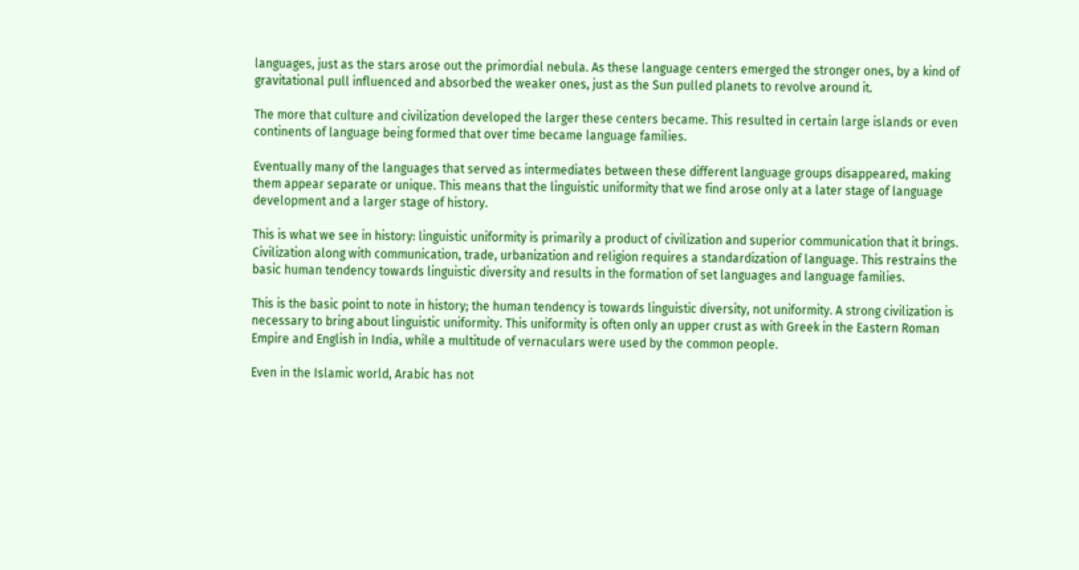languages, just as the stars arose out the primordial nebula. As these language centers emerged the stronger ones, by a kind of gravitational pull influenced and absorbed the weaker ones, just as the Sun pulled planets to revolve around it.

The more that culture and civilization developed the larger these centers became. This resulted in certain large islands or even continents of language being formed that over time became language families.

Eventually many of the languages that served as intermediates between these different language groups disappeared, making them appear separate or unique. This means that the linguistic uniformity that we find arose only at a later stage of language development and a larger stage of history.

This is what we see in history: linguistic uniformity is primarily a product of civilization and superior communication that it brings. Civilization along with communication, trade, urbanization and religion requires a standardization of language. This restrains the basic human tendency towards linguistic diversity and results in the formation of set languages and language families.

This is the basic point to note in history; the human tendency is towards linguistic diversity, not uniformity. A strong civilization is necessary to bring about linguistic uniformity. This uniformity is often only an upper crust as with Greek in the Eastern Roman Empire and English in India, while a multitude of vernaculars were used by the common people.

Even in the Islamic world, Arabic has not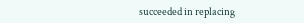succeeded in replacing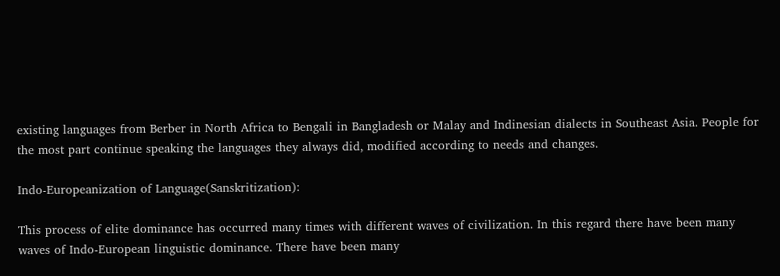existing languages from Berber in North Africa to Bengali in Bangladesh or Malay and Indinesian dialects in Southeast Asia. People for the most part continue speaking the languages they always did, modified according to needs and changes.

Indo-Europeanization of Language(Sanskritization):

This process of elite dominance has occurred many times with different waves of civilization. In this regard there have been many waves of Indo-European linguistic dominance. There have been many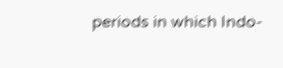periods in which Indo-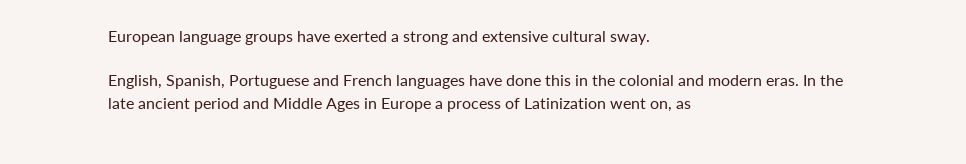European language groups have exerted a strong and extensive cultural sway.

English, Spanish, Portuguese and French languages have done this in the colonial and modern eras. In the late ancient period and Middle Ages in Europe a process of Latinization went on, as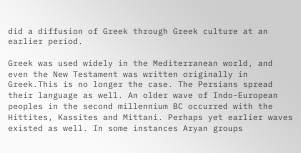did a diffusion of Greek through Greek culture at an earlier period.

Greek was used widely in the Mediterranean world, and even the New Testament was written originally in Greek.This is no longer the case. The Persians spread their language as well. An older wave of Indo-European peoples in the second millennium BC occurred with the Hittites, Kassites and Mittani. Perhaps yet earlier waves existed as well. In some instances Aryan groups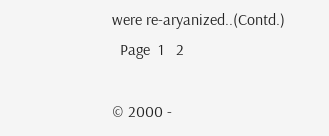were re-aryanized..(Contd.)
  Page  1   2

© 2000 -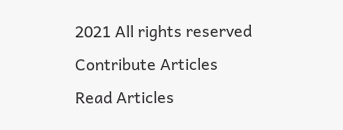2021 All rights reserved
Contribute Articles   Read Articles